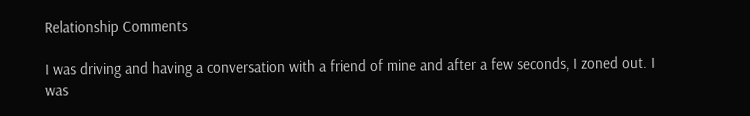Relationship Comments

I was driving and having a conversation with a friend of mine and after a few seconds, I zoned out. I was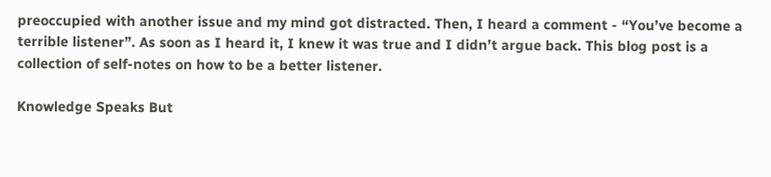preoccupied with another issue and my mind got distracted. Then, I heard a comment - “You’ve become a terrible listener”. As soon as I heard it, I knew it was true and I didn’t argue back. This blog post is a collection of self-notes on how to be a better listener.

Knowledge Speaks But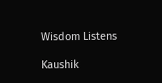Wisdom Listens

Kaushik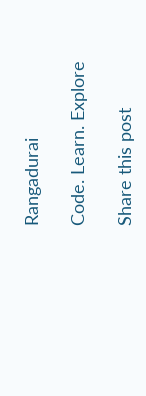Rangadurai

Code. Learn. Explore

Share this post